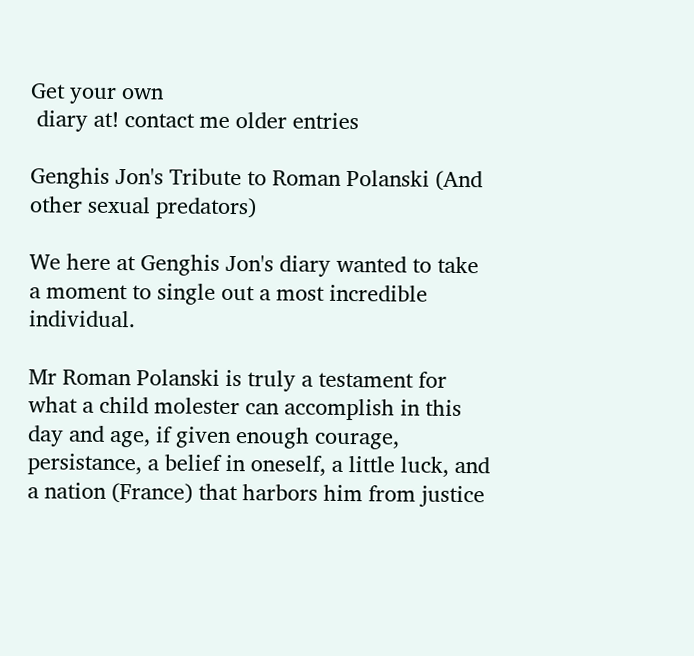Get your own
 diary at! contact me older entries

Genghis Jon's Tribute to Roman Polanski (And other sexual predators)

We here at Genghis Jon's diary wanted to take a moment to single out a most incredible individual.

Mr Roman Polanski is truly a testament for what a child molester can accomplish in this day and age, if given enough courage, persistance, a belief in oneself, a little luck, and a nation (France) that harbors him from justice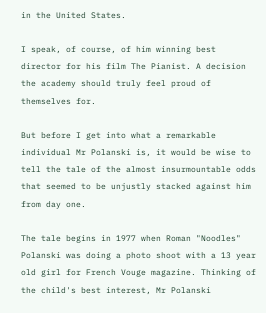in the United States.

I speak, of course, of him winning best director for his film The Pianist. A decision the academy should truly feel proud of themselves for.

But before I get into what a remarkable individual Mr Polanski is, it would be wise to tell the tale of the almost insurmountable odds that seemed to be unjustly stacked against him from day one.

The tale begins in 1977 when Roman "Noodles" Polanski was doing a photo shoot with a 13 year old girl for French Vouge magazine. Thinking of the child's best interest, Mr Polanski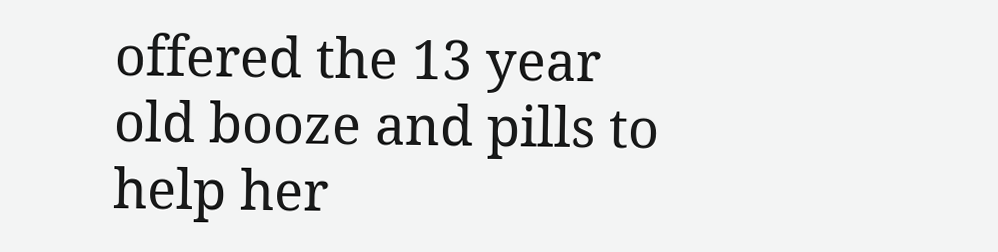offered the 13 year old booze and pills to help her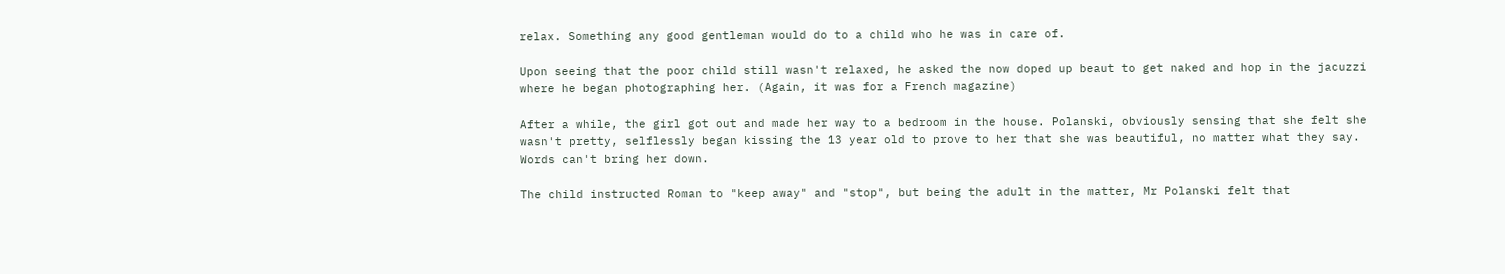relax. Something any good gentleman would do to a child who he was in care of.

Upon seeing that the poor child still wasn't relaxed, he asked the now doped up beaut to get naked and hop in the jacuzzi where he began photographing her. (Again, it was for a French magazine)

After a while, the girl got out and made her way to a bedroom in the house. Polanski, obviously sensing that she felt she wasn't pretty, selflessly began kissing the 13 year old to prove to her that she was beautiful, no matter what they say. Words can't bring her down.

The child instructed Roman to "keep away" and "stop", but being the adult in the matter, Mr Polanski felt that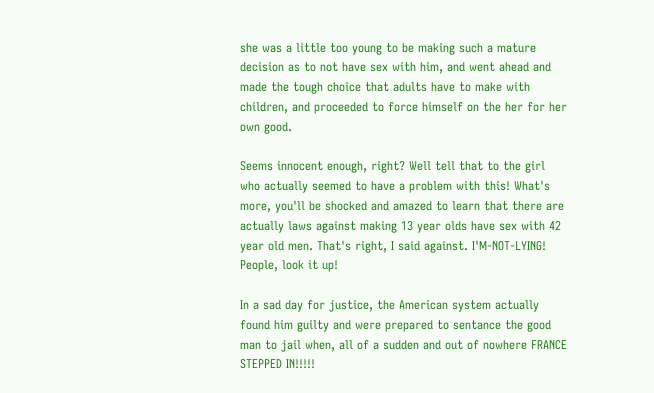she was a little too young to be making such a mature decision as to not have sex with him, and went ahead and made the tough choice that adults have to make with children, and proceeded to force himself on the her for her own good.

Seems innocent enough, right? Well tell that to the girl who actually seemed to have a problem with this! What's more, you'll be shocked and amazed to learn that there are actually laws against making 13 year olds have sex with 42 year old men. That's right, I said against. I'M-NOT-LYING! People, look it up!

In a sad day for justice, the American system actually found him guilty and were prepared to sentance the good man to jail when, all of a sudden and out of nowhere FRANCE STEPPED IN!!!!!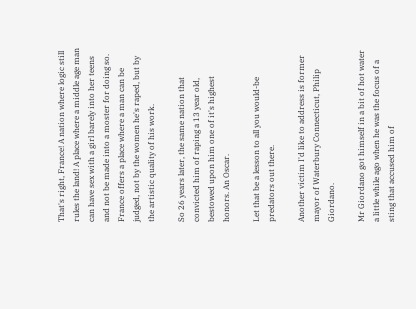That's right, France! A nation where logic still rules the land! A place where a middle age man can have sex with a girl barely into her teens and not be made into a moster for doing so. France offers a place where a man can be judged, not by the women he's raped, but by the artistic quality of his work.

So 26 years later, the same nation that convicted him of raping a 13 year old, bestowed upon him one of it's highest honors. An Oscar.

Let that be a lesson to all you would-be predators out there.

Another victim I'd like to address is former mayor of Waterbury Connecticut, Philip Giordano.

Mr Giordano got himself in a bit of hot water a little while ago when he was the focus of a sting that accused him of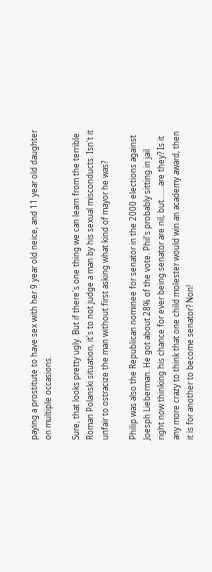paying a prostitute to have sex with her 9 year old neice, and 11 year old daughter on multiple occasions.

Sure, that looks pretty ugly. But if there's one thing we can learn from the terrible Roman Polanski situation, it's to not judge a man by his sexual misconducts. Isn't it unfair to ostracize the man without first asking what kind of mayor he was?

Philip was also the Republican nominee for senator in the 2000 elections against Joesph Lieberman. He got about 28% of the vote. Phil's probably sitting in jail right now thinking his chance for ever being senator are nil, but.......are they? Is it any more crazy to think that one child molester would win an academy award, then it is for another to become senator? Non!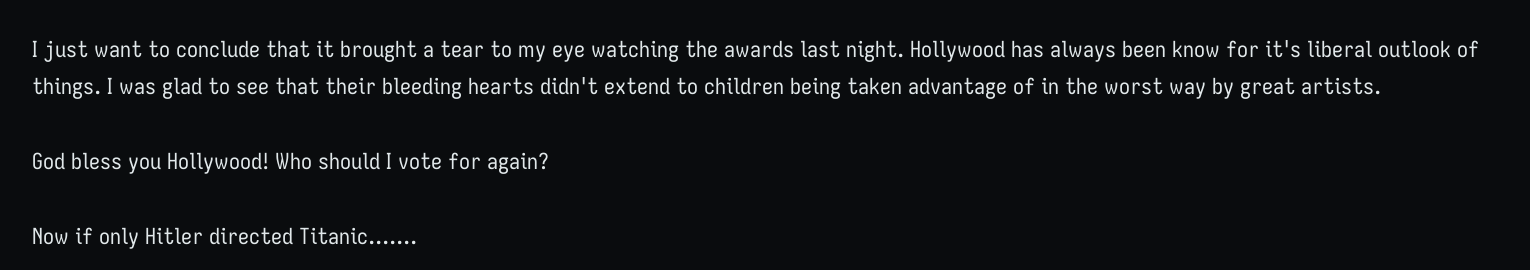I just want to conclude that it brought a tear to my eye watching the awards last night. Hollywood has always been know for it's liberal outlook of things. I was glad to see that their bleeding hearts didn't extend to children being taken advantage of in the worst way by great artists.

God bless you Hollywood! Who should I vote for again?

Now if only Hitler directed Titanic.......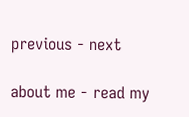previous - next

about me - read my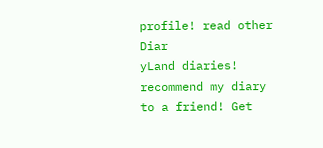profile! read other Diar
yLand diaries! recommend my diary to a friend! Get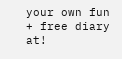your own fun + free diary at!